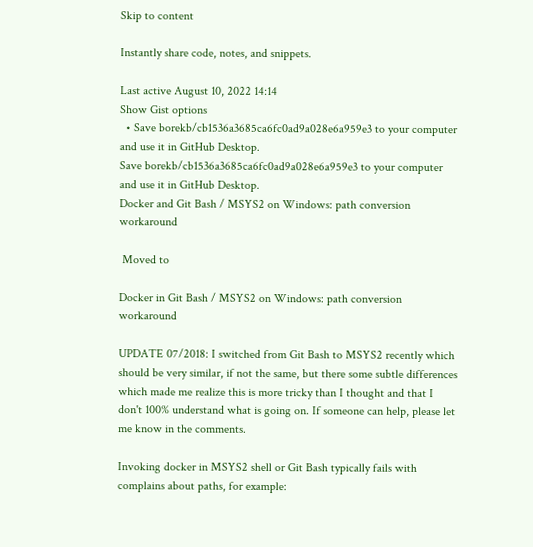Skip to content

Instantly share code, notes, and snippets.

Last active August 10, 2022 14:14
Show Gist options
  • Save borekb/cb1536a3685ca6fc0ad9a028e6a959e3 to your computer and use it in GitHub Desktop.
Save borekb/cb1536a3685ca6fc0ad9a028e6a959e3 to your computer and use it in GitHub Desktop.
Docker and Git Bash / MSYS2 on Windows: path conversion workaround

 Moved to

Docker in Git Bash / MSYS2 on Windows: path conversion workaround

UPDATE 07/2018: I switched from Git Bash to MSYS2 recently which should be very similar, if not the same, but there some subtle differences which made me realize this is more tricky than I thought and that I don't 100% understand what is going on. If someone can help, please let me know in the comments.

Invoking docker in MSYS2 shell or Git Bash typically fails with complains about paths, for example: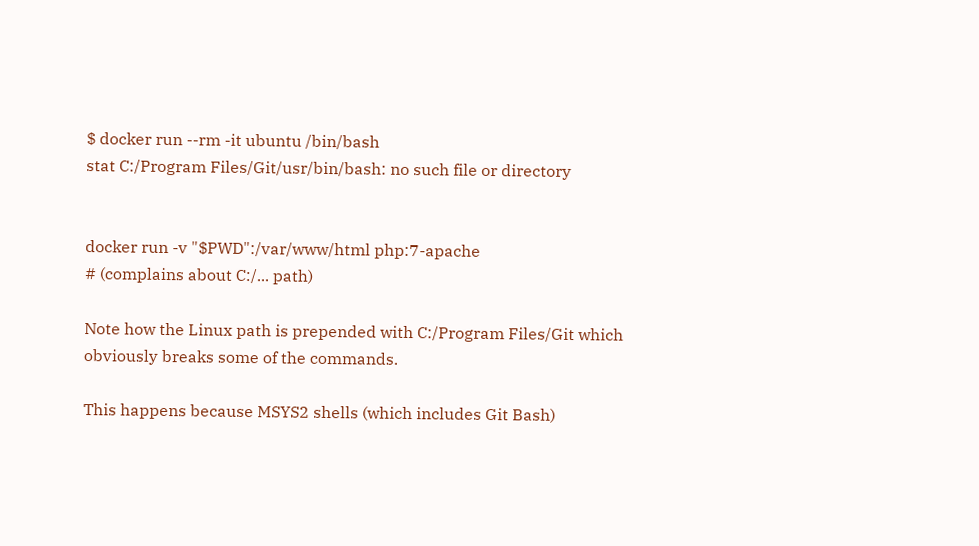$ docker run --rm -it ubuntu /bin/bash
stat C:/Program Files/Git/usr/bin/bash: no such file or directory


docker run -v "$PWD":/var/www/html php:7-apache
# (complains about C:/... path)

Note how the Linux path is prepended with C:/Program Files/Git which obviously breaks some of the commands.

This happens because MSYS2 shells (which includes Git Bash)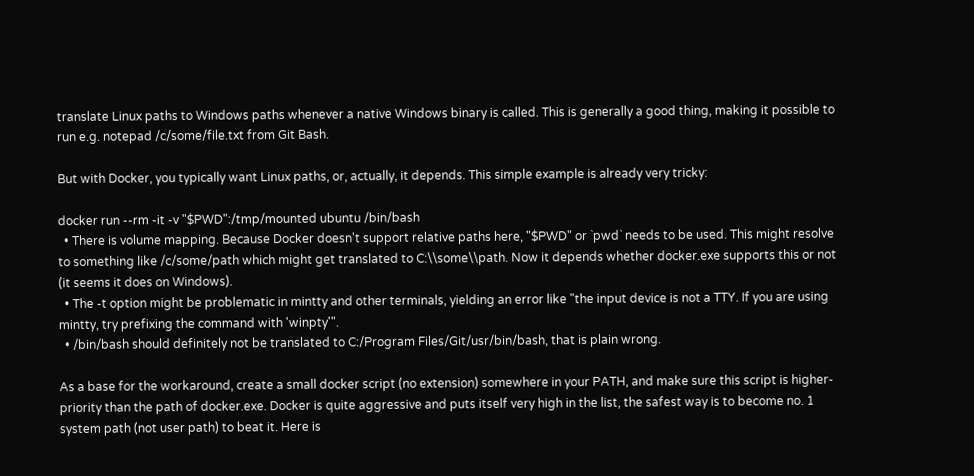translate Linux paths to Windows paths whenever a native Windows binary is called. This is generally a good thing, making it possible to run e.g. notepad /c/some/file.txt from Git Bash.

But with Docker, you typically want Linux paths, or, actually, it depends. This simple example is already very tricky:

docker run --rm -it -v "$PWD":/tmp/mounted ubuntu /bin/bash
  • There is volume mapping. Because Docker doesn't support relative paths here, "$PWD" or `pwd` needs to be used. This might resolve to something like /c/some/path which might get translated to C:\\some\\path. Now it depends whether docker.exe supports this or not (it seems it does on Windows).
  • The -t option might be problematic in mintty and other terminals, yielding an error like "the input device is not a TTY. If you are using mintty, try prefixing the command with 'winpty'".
  • /bin/bash should definitely not be translated to C:/Program Files/Git/usr/bin/bash, that is plain wrong.

As a base for the workaround, create a small docker script (no extension) somewhere in your PATH, and make sure this script is higher-priority than the path of docker.exe. Docker is quite aggressive and puts itself very high in the list, the safest way is to become no. 1 system path (not user path) to beat it. Here is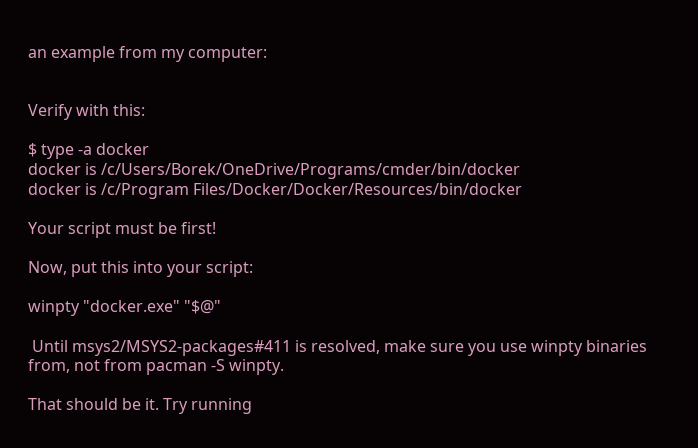an example from my computer:


Verify with this:

$ type -a docker
docker is /c/Users/Borek/OneDrive/Programs/cmder/bin/docker
docker is /c/Program Files/Docker/Docker/Resources/bin/docker

Your script must be first!

Now, put this into your script:

winpty "docker.exe" "$@"

 Until msys2/MSYS2-packages#411 is resolved, make sure you use winpty binaries from, not from pacman -S winpty.

That should be it. Try running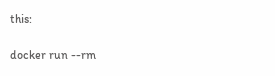this:

docker run --rm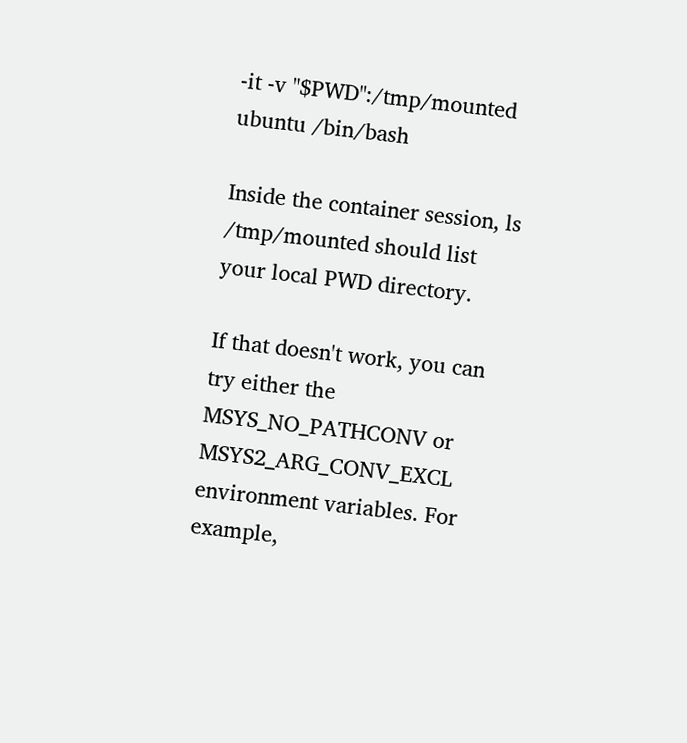-it -v "$PWD":/tmp/mounted ubuntu /bin/bash

Inside the container session, ls /tmp/mounted should list your local PWD directory.

If that doesn't work, you can try either the MSYS_NO_PATHCONV or MSYS2_ARG_CONV_EXCL environment variables. For example,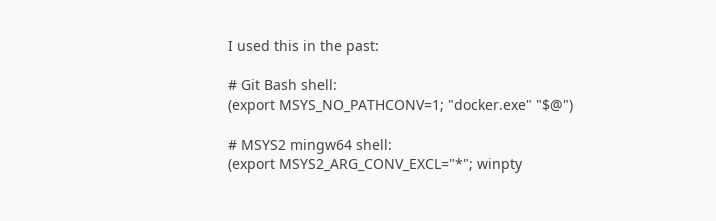I used this in the past:

# Git Bash shell:
(export MSYS_NO_PATHCONV=1; "docker.exe" "$@")

# MSYS2 mingw64 shell:
(export MSYS2_ARG_CONV_EXCL="*"; winpty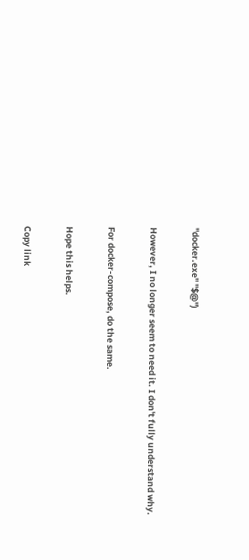"docker.exe" "$@")

However, I no longer seem to need it. I don't fully understand why.

For docker-compose, do the same.

Hope this helps.

Copy link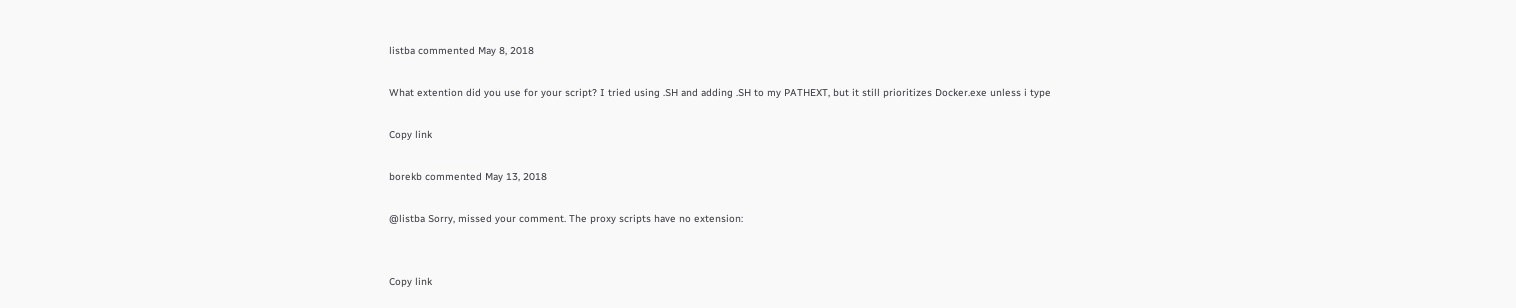listba commented May 8, 2018

What extention did you use for your script? I tried using .SH and adding .SH to my PATHEXT, but it still prioritizes Docker.exe unless i type

Copy link

borekb commented May 13, 2018

@listba Sorry, missed your comment. The proxy scripts have no extension:


Copy link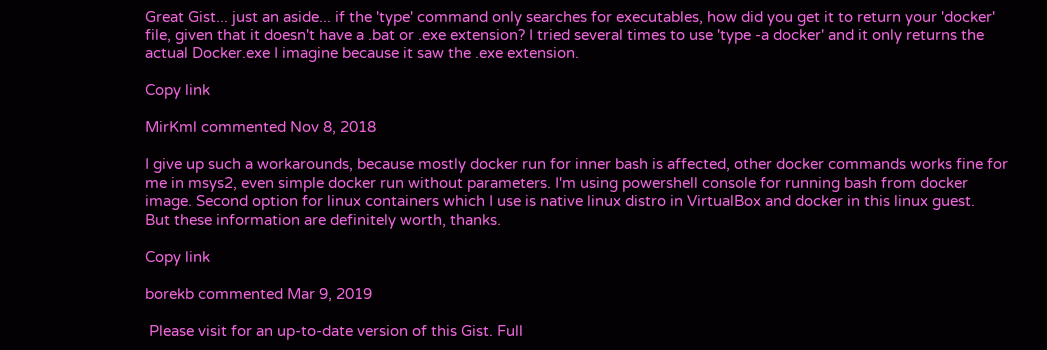Great Gist... just an aside... if the 'type' command only searches for executables, how did you get it to return your 'docker' file, given that it doesn't have a .bat or .exe extension? I tried several times to use 'type -a docker' and it only returns the actual Docker.exe I imagine because it saw the .exe extension.

Copy link

MirKml commented Nov 8, 2018

I give up such a workarounds, because mostly docker run for inner bash is affected, other docker commands works fine for me in msys2, even simple docker run without parameters. I'm using powershell console for running bash from docker image. Second option for linux containers which I use is native linux distro in VirtualBox and docker in this linux guest.
But these information are definitely worth, thanks.

Copy link

borekb commented Mar 9, 2019

 Please visit for an up-to-date version of this Gist. Full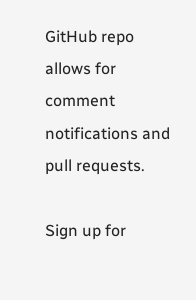GitHub repo allows for comment notifications and pull requests.

Sign up for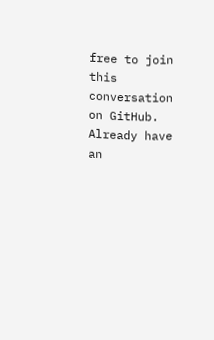free to join this conversation on GitHub. Already have an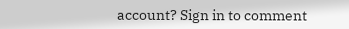account? Sign in to comment